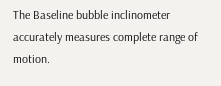The Baseline bubble inclinometer accurately measures complete range of motion.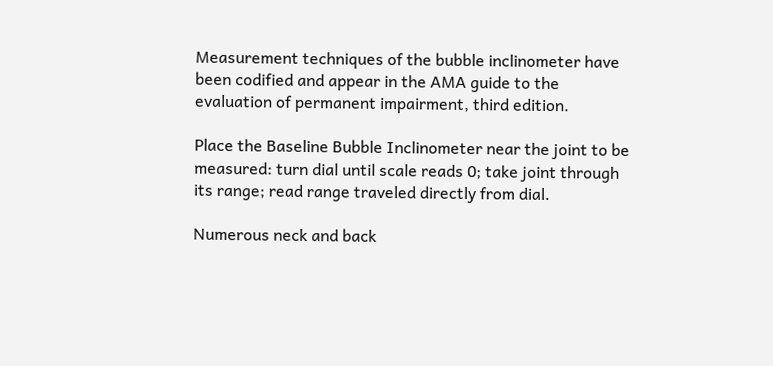Measurement techniques of the bubble inclinometer have been codified and appear in the AMA guide to the evaluation of permanent impairment, third edition.

Place the Baseline Bubble Inclinometer near the joint to be measured: turn dial until scale reads 0; take joint through its range; read range traveled directly from dial.

Numerous neck and back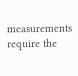measurements require the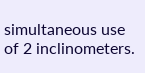simultaneous use of 2 inclinometers.